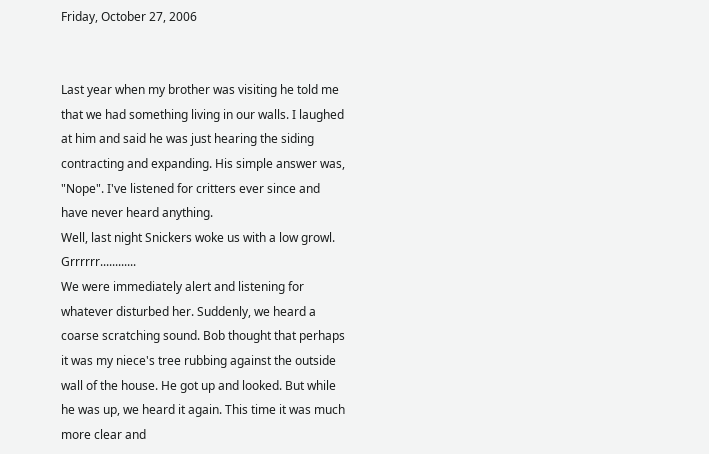Friday, October 27, 2006


Last year when my brother was visiting he told me that we had something living in our walls. I laughed at him and said he was just hearing the siding contracting and expanding. His simple answer was, "Nope". I've listened for critters ever since and have never heard anything.
Well, last night Snickers woke us with a low growl. Grrrrrr............
We were immediately alert and listening for whatever disturbed her. Suddenly, we heard a coarse scratching sound. Bob thought that perhaps it was my niece's tree rubbing against the outside wall of the house. He got up and looked. But while he was up, we heard it again. This time it was much more clear and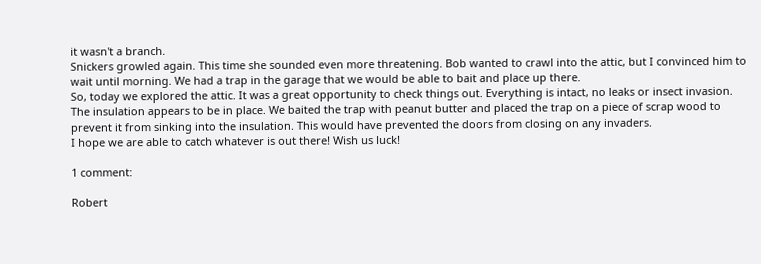it wasn't a branch.
Snickers growled again. This time she sounded even more threatening. Bob wanted to crawl into the attic, but I convinced him to wait until morning. We had a trap in the garage that we would be able to bait and place up there.
So, today we explored the attic. It was a great opportunity to check things out. Everything is intact, no leaks or insect invasion. The insulation appears to be in place. We baited the trap with peanut butter and placed the trap on a piece of scrap wood to prevent it from sinking into the insulation. This would have prevented the doors from closing on any invaders.
I hope we are able to catch whatever is out there! Wish us luck!

1 comment:

Robert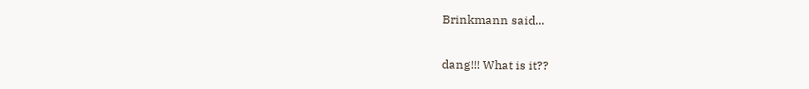Brinkmann said...

dang!!! What is it??